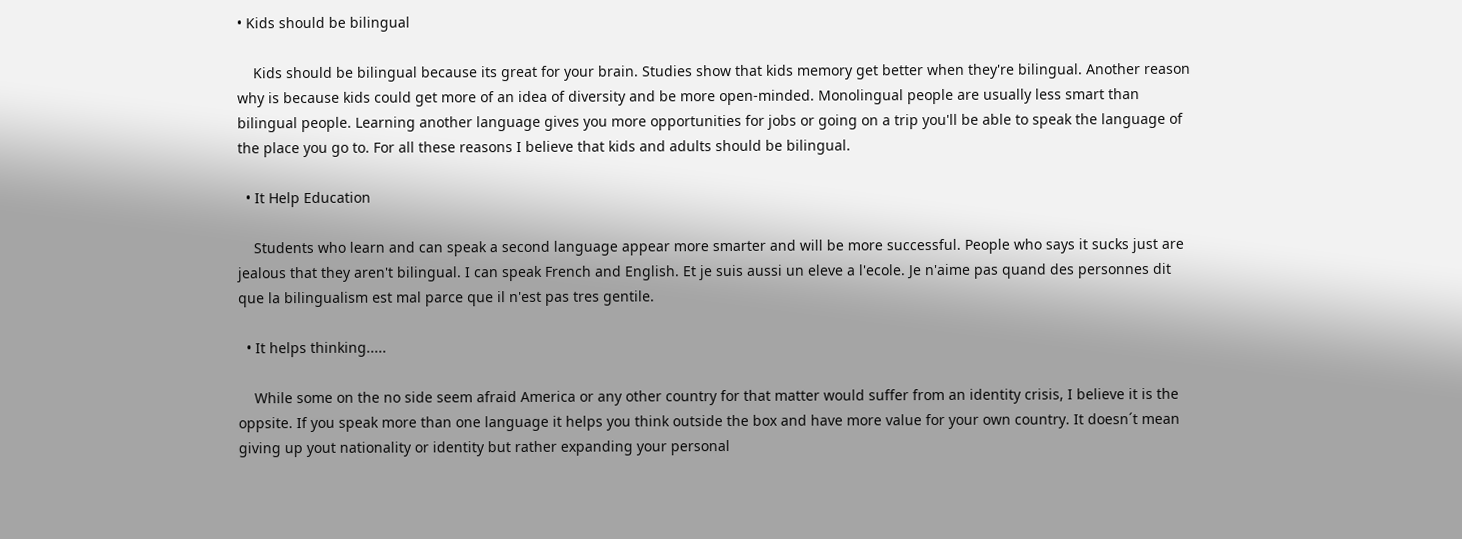• Kids should be bilingual

    Kids should be bilingual because its great for your brain. Studies show that kids memory get better when they're bilingual. Another reason why is because kids could get more of an idea of diversity and be more open-minded. Monolingual people are usually less smart than bilingual people. Learning another language gives you more opportunities for jobs or going on a trip you'll be able to speak the language of the place you go to. For all these reasons I believe that kids and adults should be bilingual.

  • It Help Education

    Students who learn and can speak a second language appear more smarter and will be more successful. People who says it sucks just are jealous that they aren't bilingual. I can speak French and English. Et je suis aussi un eleve a l'ecole. Je n'aime pas quand des personnes dit que la bilingualism est mal parce que il n'est pas tres gentile.

  • It helps thinking.....

    While some on the no side seem afraid America or any other country for that matter would suffer from an identity crisis, I believe it is the oppsite. If you speak more than one language it helps you think outside the box and have more value for your own country. It doesn´t mean giving up yout nationality or identity but rather expanding your personal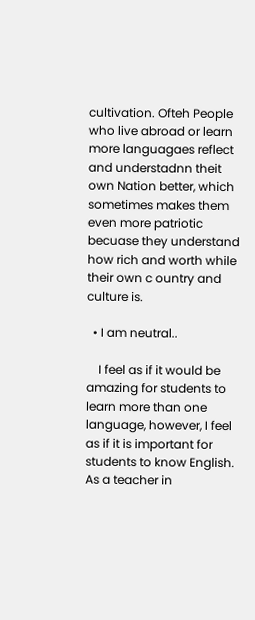cultivation. Ofteh People who live abroad or learn more languagaes reflect and understadnn theit own Nation better, which sometimes makes them even more patriotic becuase they understand how rich and worth while their own c ountry and culture is.

  • I am neutral..

    I feel as if it would be amazing for students to learn more than one language, however, I feel as if it is important for students to know English. As a teacher in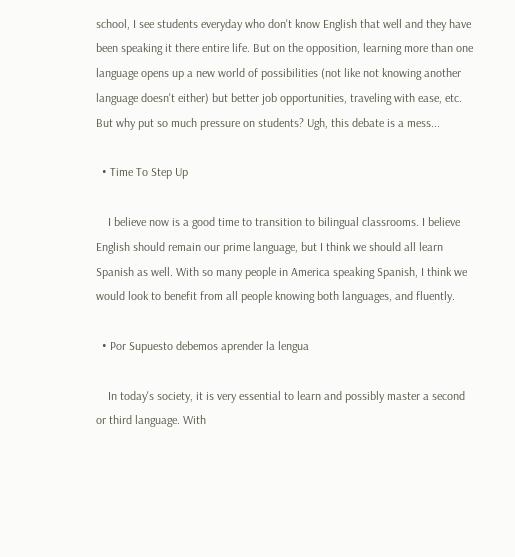school, I see students everyday who don't know English that well and they have been speaking it there entire life. But on the opposition, learning more than one language opens up a new world of possibilities (not like not knowing another language doesn't either) but better job opportunities, traveling with ease, etc. But why put so much pressure on students? Ugh, this debate is a mess...

  • Time To Step Up

    I believe now is a good time to transition to bilingual classrooms. I believe English should remain our prime language, but I think we should all learn Spanish as well. With so many people in America speaking Spanish, I think we would look to benefit from all people knowing both languages, and fluently.

  • Por Supuesto debemos aprender la lengua

    In today's society, it is very essential to learn and possibly master a second or third language. With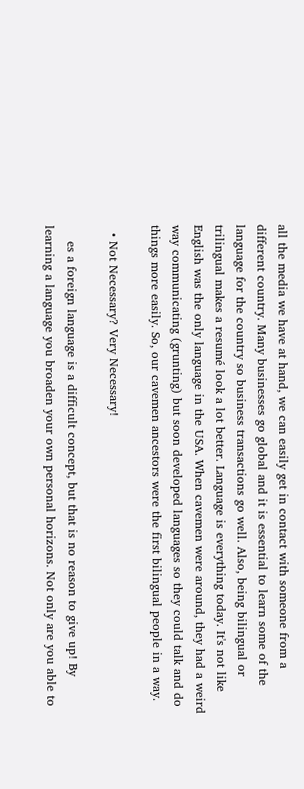all the media we have at hand, we can easily get in contact with someone from a different country. Many businesses go global and it is essential to learn some of the language for the country so business transactions go well. Also, being bilingual or trilingual makes a resumé look a lot better. Language is everything today. It's not like English was the only language in the USA. When cavemen were around, they had a weird way communicating (grunting) but soon developed languages so they could talk and do things more easily. So, our cavemen ancestors were the first bilingual people in a way.

  • Not Necessary? Very Necessary!

    es a foreign language is a difficult concept, but that is no reason to give up! By learning a language you broaden your own personal horizons. Not only are you able to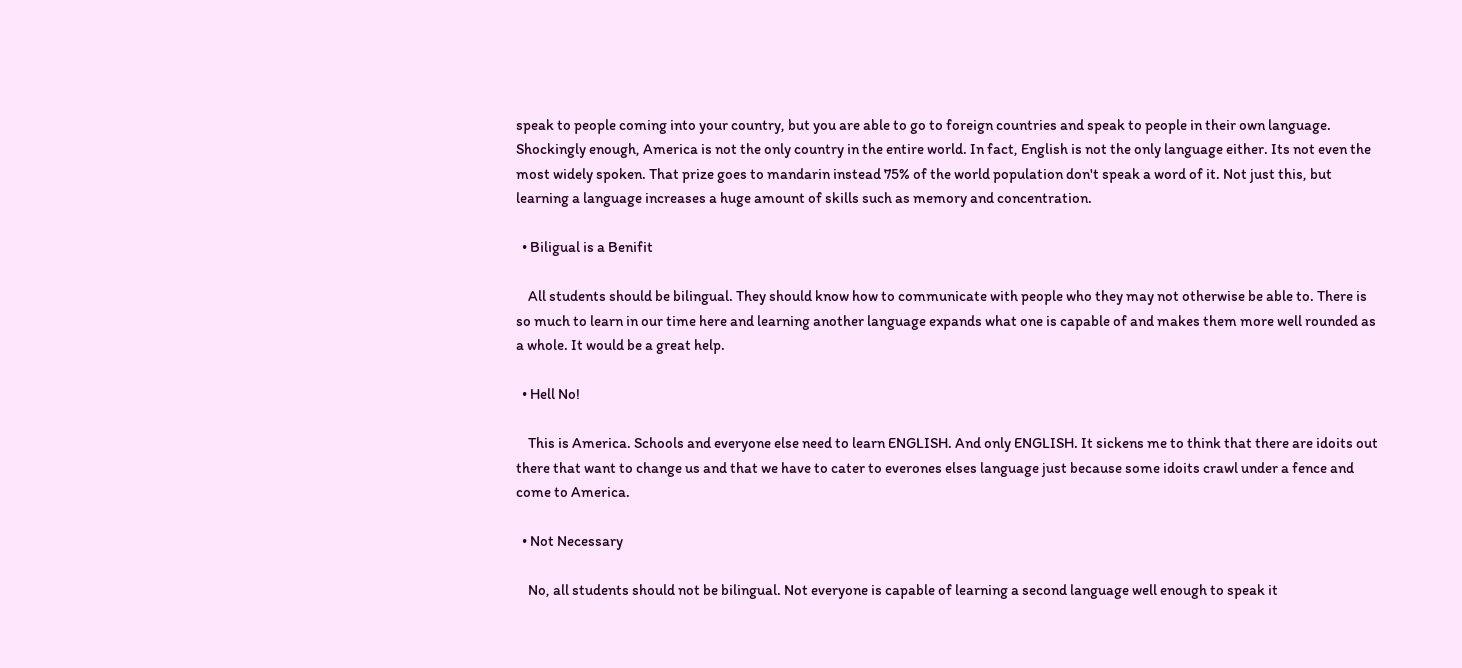speak to people coming into your country, but you are able to go to foreign countries and speak to people in their own language. Shockingly enough, America is not the only country in the entire world. In fact, English is not the only language either. Its not even the most widely spoken. That prize goes to mandarin instead 75% of the world population don't speak a word of it. Not just this, but learning a language increases a huge amount of skills such as memory and concentration.

  • Biligual is a Benifit

    All students should be bilingual. They should know how to communicate with people who they may not otherwise be able to. There is so much to learn in our time here and learning another language expands what one is capable of and makes them more well rounded as a whole. It would be a great help.

  • Hell No!

    This is America. Schools and everyone else need to learn ENGLISH. And only ENGLISH. It sickens me to think that there are idoits out there that want to change us and that we have to cater to everones elses language just because some idoits crawl under a fence and come to America.

  • Not Necessary

    No, all students should not be bilingual. Not everyone is capable of learning a second language well enough to speak it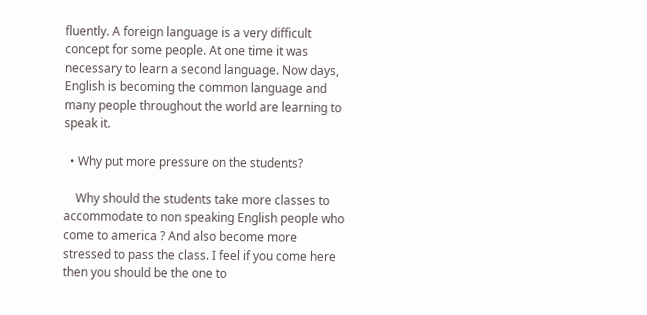fluently. A foreign language is a very difficult concept for some people. At one time it was necessary to learn a second language. Now days, English is becoming the common language and many people throughout the world are learning to speak it.

  • Why put more pressure on the students?

    Why should the students take more classes to accommodate to non speaking English people who come to america ? And also become more stressed to pass the class. I feel if you come here then you should be the one to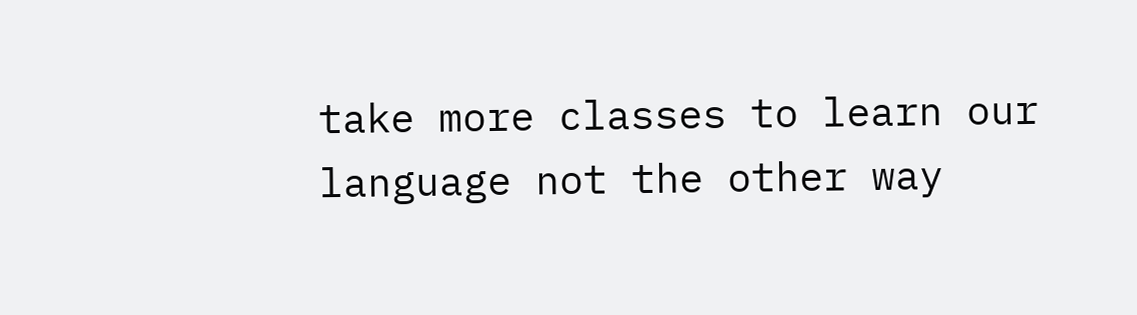take more classes to learn our language not the other way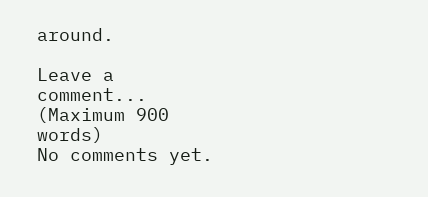around.

Leave a comment...
(Maximum 900 words)
No comments yet.